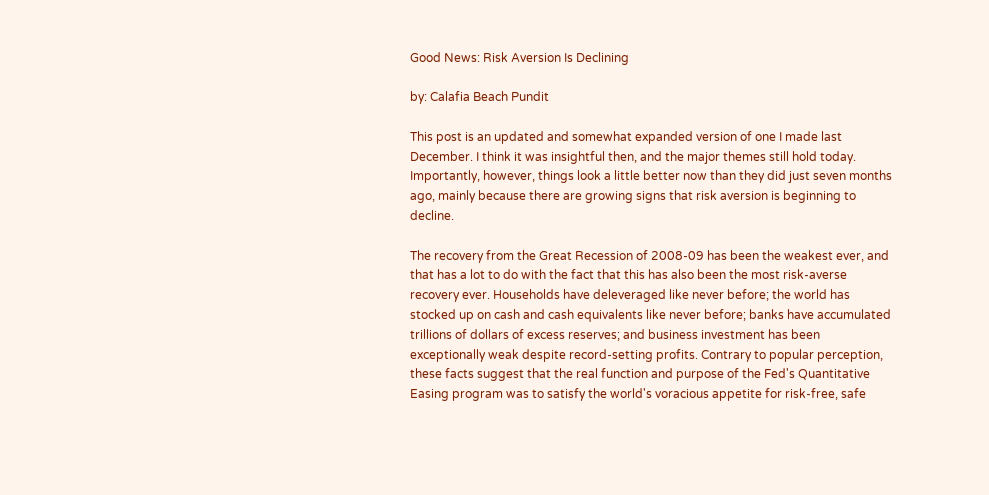Good News: Risk Aversion Is Declining

by: Calafia Beach Pundit

This post is an updated and somewhat expanded version of one I made last December. I think it was insightful then, and the major themes still hold today. Importantly, however, things look a little better now than they did just seven months ago, mainly because there are growing signs that risk aversion is beginning to decline.

The recovery from the Great Recession of 2008-09 has been the weakest ever, and that has a lot to do with the fact that this has also been the most risk-averse recovery ever. Households have deleveraged like never before; the world has stocked up on cash and cash equivalents like never before; banks have accumulated trillions of dollars of excess reserves; and business investment has been exceptionally weak despite record-setting profits. Contrary to popular perception, these facts suggest that the real function and purpose of the Fed's Quantitative Easing program was to satisfy the world's voracious appetite for risk-free, safe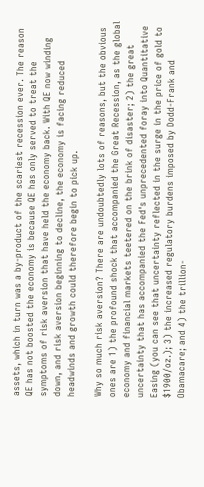assets, which in turn was a by-product of the scariest recession ever. The reason QE has not boosted the economy is because QE has only served to treat the symptoms of risk aversion that have held the economy back. With QE now winding down, and risk aversion beginning to decline, the economy is facing reduced headwinds and growth could therefore begin to pick up.

Why so much risk aversion? There are undoubtedly lots of reasons, but the obvious ones are 1) the profound shock that accompanied the Great Recession, as the global economy and financial markets teetered on the brink of disaster; 2) the great uncertainty that has accompanied the Fed's unprecedented foray into Quantitative Easing (you can see that uncertainty reflected in the surge in the price of gold to $1900/oz.); 3) the increased regulatory burdens imposed by Dodd-Frank and Obamacare; and 4) the trillion-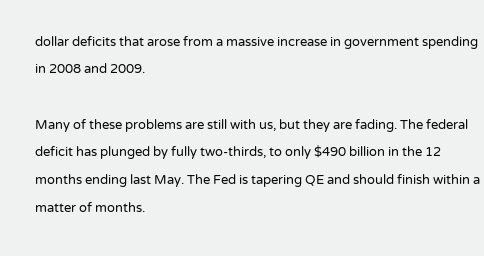dollar deficits that arose from a massive increase in government spending in 2008 and 2009.

Many of these problems are still with us, but they are fading. The federal deficit has plunged by fully two-thirds, to only $490 billion in the 12 months ending last May. The Fed is tapering QE and should finish within a matter of months.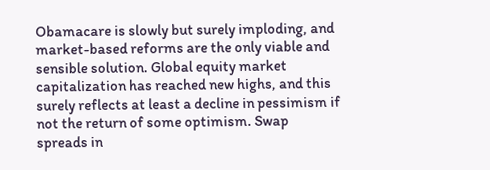Obamacare is slowly but surely imploding, and market-based reforms are the only viable and sensible solution. Global equity market capitalization has reached new highs, and this surely reflects at least a decline in pessimism if not the return of some optimism. Swap spreads in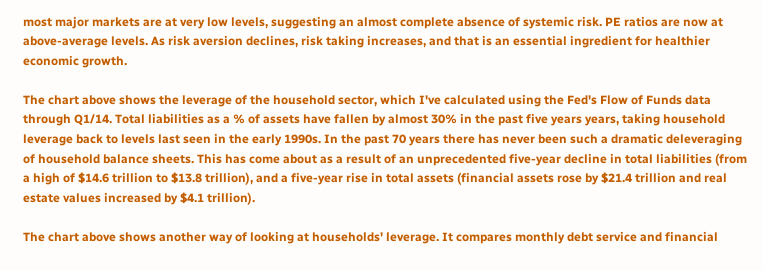most major markets are at very low levels, suggesting an almost complete absence of systemic risk. PE ratios are now at above-average levels. As risk aversion declines, risk taking increases, and that is an essential ingredient for healthier economic growth.

The chart above shows the leverage of the household sector, which I've calculated using the Fed's Flow of Funds data through Q1/14. Total liabilities as a % of assets have fallen by almost 30% in the past five years years, taking household leverage back to levels last seen in the early 1990s. In the past 70 years there has never been such a dramatic deleveraging of household balance sheets. This has come about as a result of an unprecedented five-year decline in total liabilities (from a high of $14.6 trillion to $13.8 trillion), and a five-year rise in total assets (financial assets rose by $21.4 trillion and real estate values increased by $4.1 trillion).

The chart above shows another way of looking at households' leverage. It compares monthly debt service and financial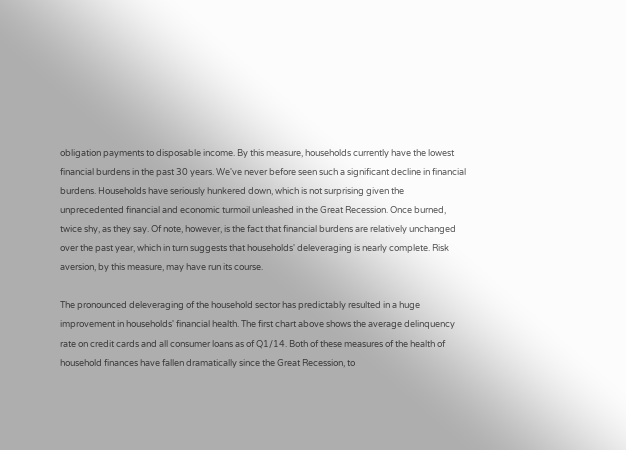obligation payments to disposable income. By this measure, households currently have the lowest financial burdens in the past 30 years. We've never before seen such a significant decline in financial burdens. Households have seriously hunkered down, which is not surprising given the unprecedented financial and economic turmoil unleashed in the Great Recession. Once burned, twice shy, as they say. Of note, however, is the fact that financial burdens are relatively unchanged over the past year, which in turn suggests that households' deleveraging is nearly complete. Risk aversion, by this measure, may have run its course.

The pronounced deleveraging of the household sector has predictably resulted in a huge improvement in households' financial health. The first chart above shows the average delinquency rate on credit cards and all consumer loans as of Q1/14. Both of these measures of the health of household finances have fallen dramatically since the Great Recession, to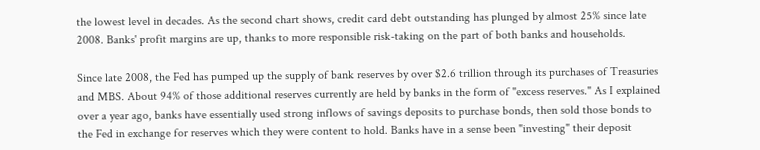the lowest level in decades. As the second chart shows, credit card debt outstanding has plunged by almost 25% since late 2008. Banks' profit margins are up, thanks to more responsible risk-taking on the part of both banks and households.

Since late 2008, the Fed has pumped up the supply of bank reserves by over $2.6 trillion through its purchases of Treasuries and MBS. About 94% of those additional reserves currently are held by banks in the form of "excess reserves." As I explained over a year ago, banks have essentially used strong inflows of savings deposits to purchase bonds, then sold those bonds to the Fed in exchange for reserves which they were content to hold. Banks have in a sense been "investing" their deposit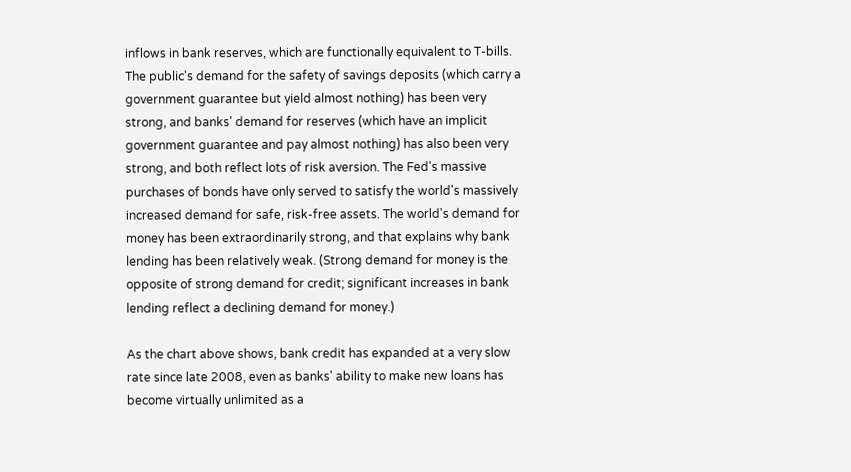inflows in bank reserves, which are functionally equivalent to T-bills. The public's demand for the safety of savings deposits (which carry a government guarantee but yield almost nothing) has been very strong, and banks' demand for reserves (which have an implicit government guarantee and pay almost nothing) has also been very strong, and both reflect lots of risk aversion. The Fed's massive purchases of bonds have only served to satisfy the world's massively increased demand for safe, risk-free assets. The world's demand for money has been extraordinarily strong, and that explains why bank lending has been relatively weak. (Strong demand for money is the opposite of strong demand for credit; significant increases in bank lending reflect a declining demand for money.)

As the chart above shows, bank credit has expanded at a very slow rate since late 2008, even as banks' ability to make new loans has become virtually unlimited as a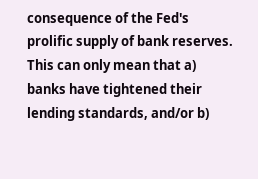consequence of the Fed's prolific supply of bank reserves. This can only mean that a) banks have tightened their lending standards, and/or b)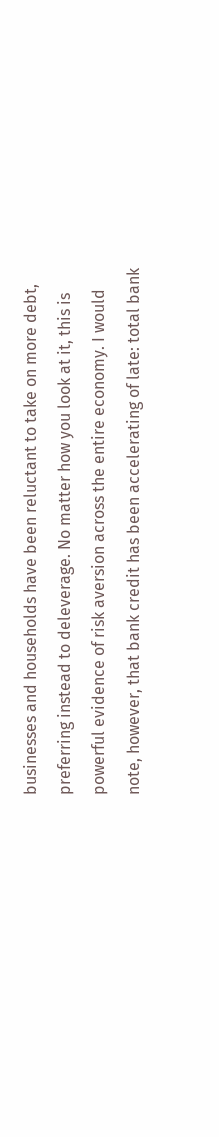businesses and households have been reluctant to take on more debt, preferring instead to deleverage. No matter how you look at it, this is powerful evidence of risk aversion across the entire economy. I would note, however, that bank credit has been accelerating of late: total bank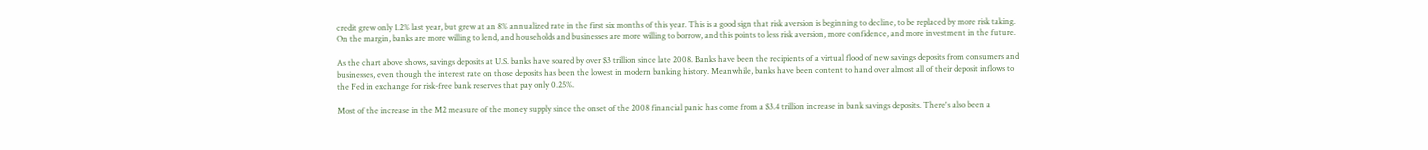credit grew only 1.2% last year, but grew at an 8% annualized rate in the first six months of this year. This is a good sign that risk aversion is beginning to decline, to be replaced by more risk taking. On the margin, banks are more willing to lend, and households and businesses are more willing to borrow, and this points to less risk aversion, more confidence, and more investment in the future.

As the chart above shows, savings deposits at U.S. banks have soared by over $3 trillion since late 2008. Banks have been the recipients of a virtual flood of new savings deposits from consumers and businesses, even though the interest rate on those deposits has been the lowest in modern banking history. Meanwhile, banks have been content to hand over almost all of their deposit inflows to the Fed in exchange for risk-free bank reserves that pay only 0.25%.

Most of the increase in the M2 measure of the money supply since the onset of the 2008 financial panic has come from a $3.4 trillion increase in bank savings deposits. There's also been a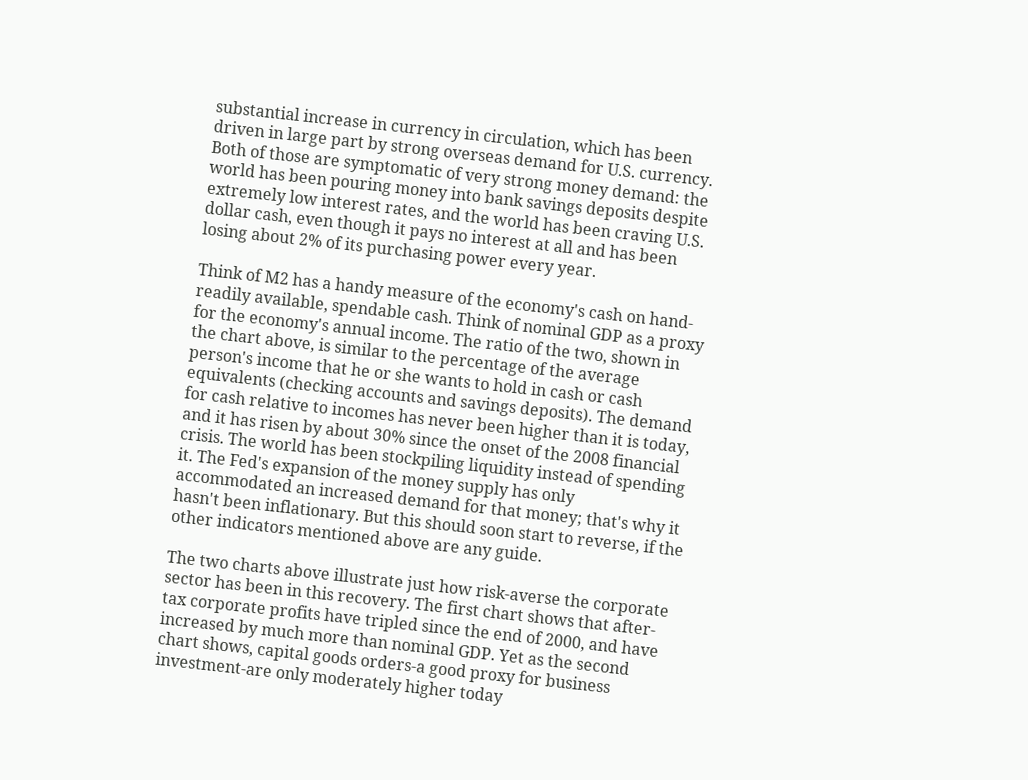substantial increase in currency in circulation, which has been driven in large part by strong overseas demand for U.S. currency. Both of those are symptomatic of very strong money demand: the world has been pouring money into bank savings deposits despite extremely low interest rates, and the world has been craving U.S. dollar cash, even though it pays no interest at all and has been losing about 2% of its purchasing power every year.

Think of M2 has a handy measure of the economy's cash on hand-readily available, spendable cash. Think of nominal GDP as a proxy for the economy's annual income. The ratio of the two, shown in the chart above, is similar to the percentage of the average person's income that he or she wants to hold in cash or cash equivalents (checking accounts and savings deposits). The demand for cash relative to incomes has never been higher than it is today, and it has risen by about 30% since the onset of the 2008 financial crisis. The world has been stockpiling liquidity instead of spending it. The Fed's expansion of the money supply has only accommodated an increased demand for that money; that's why it hasn't been inflationary. But this should soon start to reverse, if the other indicators mentioned above are any guide.

The two charts above illustrate just how risk-averse the corporate sector has been in this recovery. The first chart shows that after-tax corporate profits have tripled since the end of 2000, and have increased by much more than nominal GDP. Yet as the second chart shows, capital goods orders-a good proxy for business investment-are only moderately higher today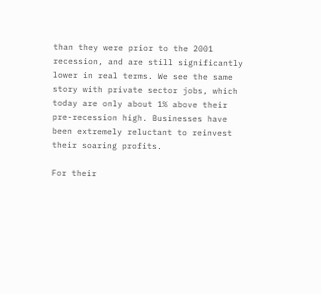than they were prior to the 2001 recession, and are still significantly lower in real terms. We see the same story with private sector jobs, which today are only about 1% above their pre-recession high. Businesses have been extremely reluctant to reinvest their soaring profits.

For their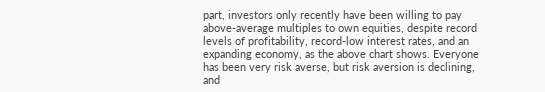part, investors only recently have been willing to pay above-average multiples to own equities, despite record levels of profitability, record-low interest rates, and an expanding economy, as the above chart shows. Everyone has been very risk averse, but risk aversion is declining, and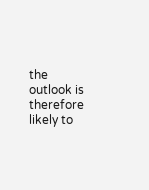the outlook is therefore likely to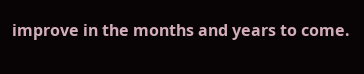improve in the months and years to come.